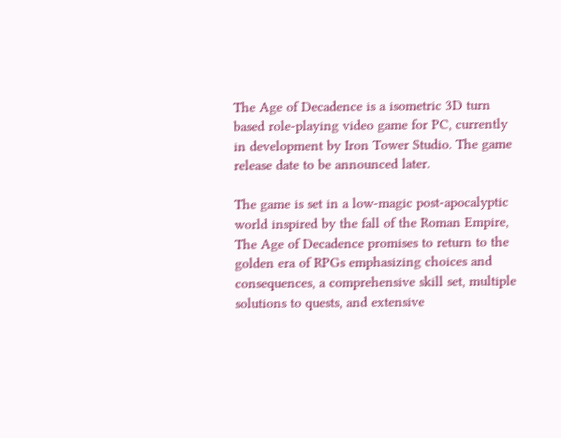The Age of Decadence is a isometric 3D turn based role-playing video game for PC, currently in development by Iron Tower Studio. The game release date to be announced later.

The game is set in a low-magic post-apocalyptic world inspired by the fall of the Roman Empire, The Age of Decadence promises to return to the golden era of RPGs emphasizing choices and consequences, a comprehensive skill set, multiple solutions to quests, and extensive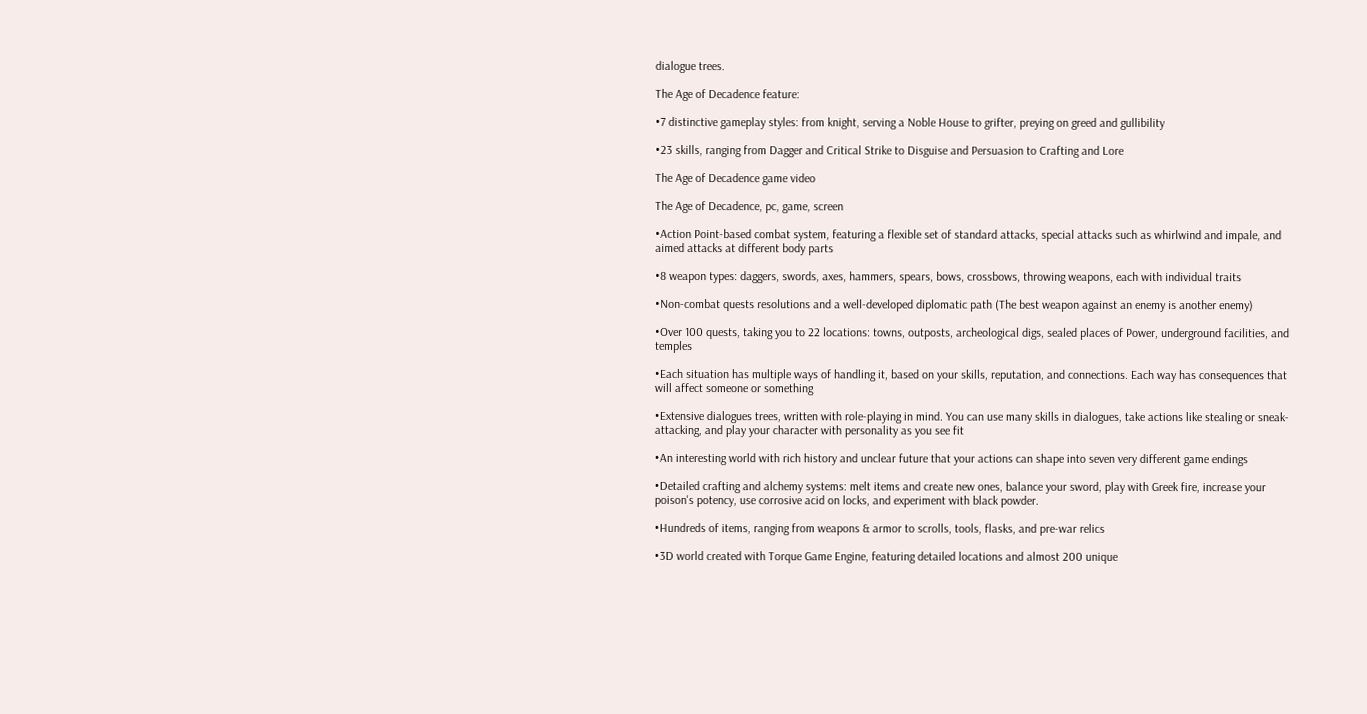dialogue trees.

The Age of Decadence feature:

•7 distinctive gameplay styles: from knight, serving a Noble House to grifter, preying on greed and gullibility

•23 skills, ranging from Dagger and Critical Strike to Disguise and Persuasion to Crafting and Lore

The Age of Decadence game video

The Age of Decadence, pc, game, screen

•Action Point-based combat system, featuring a flexible set of standard attacks, special attacks such as whirlwind and impale, and aimed attacks at different body parts

•8 weapon types: daggers, swords, axes, hammers, spears, bows, crossbows, throwing weapons, each with individual traits

•Non-combat quests resolutions and a well-developed diplomatic path (The best weapon against an enemy is another enemy)

•Over 100 quests, taking you to 22 locations: towns, outposts, archeological digs, sealed places of Power, underground facilities, and temples

•Each situation has multiple ways of handling it, based on your skills, reputation, and connections. Each way has consequences that will affect someone or something

•Extensive dialogues trees, written with role-playing in mind. You can use many skills in dialogues, take actions like stealing or sneak-attacking, and play your character with personality as you see fit

•An interesting world with rich history and unclear future that your actions can shape into seven very different game endings

•Detailed crafting and alchemy systems: melt items and create new ones, balance your sword, play with Greek fire, increase your poison's potency, use corrosive acid on locks, and experiment with black powder.

•Hundreds of items, ranging from weapons & armor to scrolls, tools, flasks, and pre-war relics

•3D world created with Torque Game Engine, featuring detailed locations and almost 200 unique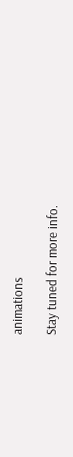animations

Stay tuned for more info.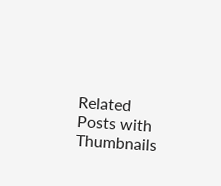Related Posts with Thumbnails